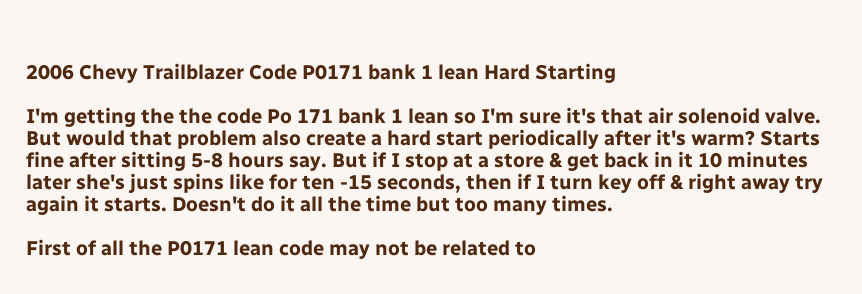2006 Chevy Trailblazer Code P0171 bank 1 lean Hard Starting

I'm getting the the code Po 171 bank 1 lean so I'm sure it's that air solenoid valve. But would that problem also create a hard start periodically after it's warm? Starts fine after sitting 5-8 hours say. But if I stop at a store & get back in it 10 minutes later she's just spins like for ten -15 seconds, then if I turn key off & right away try again it starts. Doesn't do it all the time but too many times.

First of all the P0171 lean code may not be related to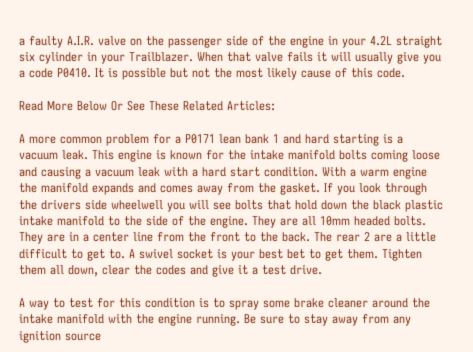a faulty A.I.R. valve on the passenger side of the engine in your 4.2L straight six cylinder in your Trailblazer. When that valve fails it will usually give you a code P0410. It is possible but not the most likely cause of this code.

Read More Below Or See These Related Articles:

A more common problem for a P0171 lean bank 1 and hard starting is a vacuum leak. This engine is known for the intake manifold bolts coming loose and causing a vacuum leak with a hard start condition. With a warm engine the manifold expands and comes away from the gasket. If you look through the drivers side wheelwell you will see bolts that hold down the black plastic intake manifold to the side of the engine. They are all 10mm headed bolts. They are in a center line from the front to the back. The rear 2 are a little difficult to get to. A swivel socket is your best bet to get them. Tighten them all down, clear the codes and give it a test drive.

A way to test for this condition is to spray some brake cleaner around the intake manifold with the engine running. Be sure to stay away from any ignition source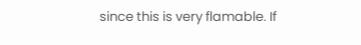since this is very flamable. If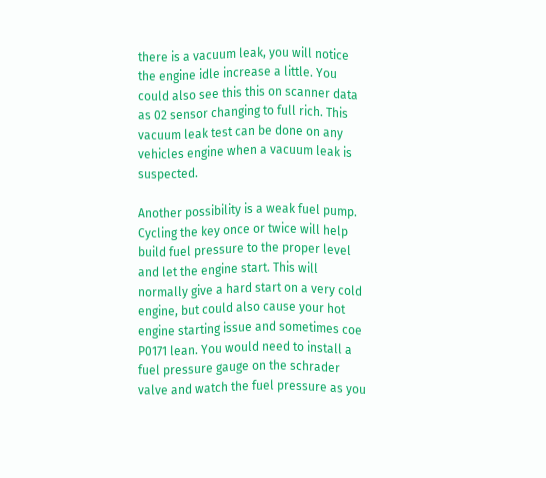there is a vacuum leak, you will notice the engine idle increase a little. You could also see this this on scanner data as 02 sensor changing to full rich. This vacuum leak test can be done on any vehicles engine when a vacuum leak is suspected.

Another possibility is a weak fuel pump. Cycling the key once or twice will help build fuel pressure to the proper level and let the engine start. This will normally give a hard start on a very cold engine, but could also cause your hot engine starting issue and sometimes coe P0171 lean. You would need to install a fuel pressure gauge on the schrader valve and watch the fuel pressure as you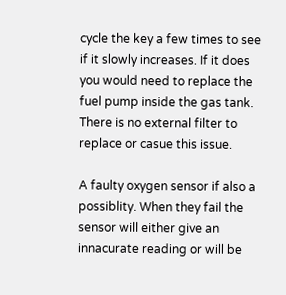cycle the key a few times to see if it slowly increases. If it does you would need to replace the fuel pump inside the gas tank. There is no external filter to replace or casue this issue.

A faulty oxygen sensor if also a possiblity. When they fail the sensor will either give an innacurate reading or will be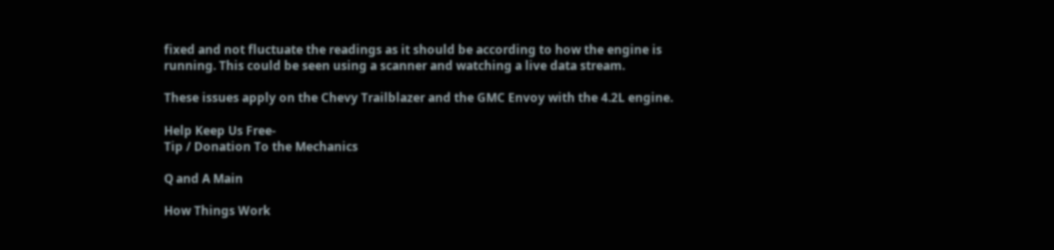fixed and not fluctuate the readings as it should be according to how the engine is running. This could be seen using a scanner and watching a live data stream.

These issues apply on the Chevy Trailblazer and the GMC Envoy with the 4.2L engine.

Help Keep Us Free-
Tip / Donation To the Mechanics

Q and A Main

How Things Work